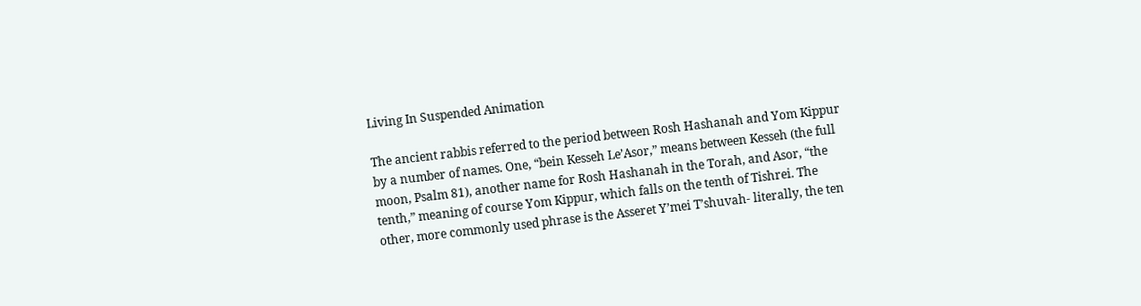Living In Suspended Animation

The ancient rabbis referred to the period between Rosh Hashanah and Yom Kippur by a number of names. One, “bein Kesseh Le’Asor,” means between Kesseh (the full moon, Psalm 81), another name for Rosh Hashanah in the Torah, and Asor, “the tenth,” meaning of course Yom Kippur, which falls on the tenth of Tishrei. The other, more commonly used phrase is the Asseret Y’mei T’shuvah- literally, the ten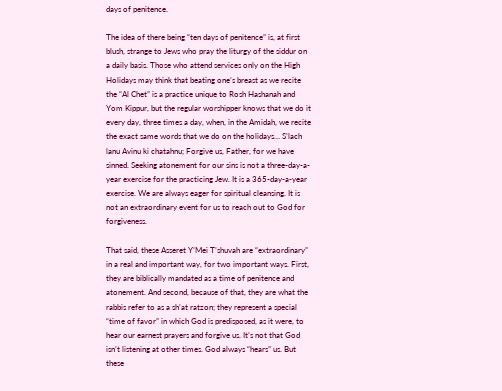days of penitence.

The idea of there being “ten days of penitence” is, at first blush, strange to Jews who pray the liturgy of the siddur on a daily basis. Those who attend services only on the High Holidays may think that beating one’s breast as we recite the “Al Chet” is a practice unique to Rosh Hashanah and Yom Kippur, but the regular worshipper knows that we do it every day, three times a day, when, in the Amidah, we recite the exact same words that we do on the holidays… S’lach lanu Avinu ki chatahnu; Forgive us, Father, for we have sinned. Seeking atonement for our sins is not a three-day-a-year exercise for the practicing Jew. It is a 365-day-a-year exercise. We are always eager for spiritual cleansing. It is not an extraordinary event for us to reach out to God for forgiveness.

That said, these Asseret Y’Mei T’shuvah are “extraordinary” in a real and important way, for two important ways. First, they are biblically mandated as a time of penitence and atonement. And second, because of that, they are what the rabbis refer to as a sh’at ratzon; they represent a special “time of favor” in which God is predisposed, as it were, to hear our earnest prayers and forgive us. It’s not that God isn’t listening at other times. God always “hears” us. But these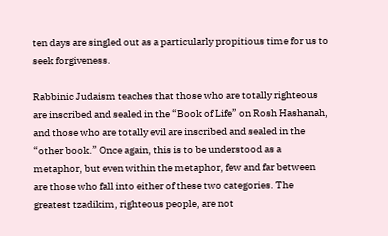ten days are singled out as a particularly propitious time for us to seek forgiveness.

Rabbinic Judaism teaches that those who are totally righteous are inscribed and sealed in the “Book of Life” on Rosh Hashanah, and those who are totally evil are inscribed and sealed in the “other book.” Once again, this is to be understood as a metaphor, but even within the metaphor, few and far between are those who fall into either of these two categories. The greatest tzadikim, righteous people, are not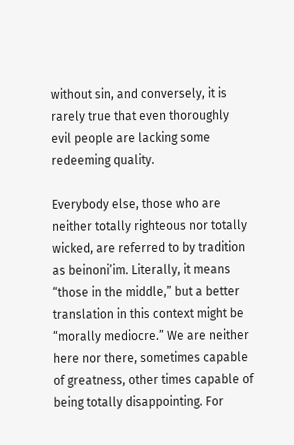without sin, and conversely, it is rarely true that even thoroughly evil people are lacking some redeeming quality.

Everybody else, those who are neither totally righteous nor totally wicked, are referred to by tradition as beinoni’im. Literally, it means “those in the middle,” but a better translation in this context might be “morally mediocre.” We are neither here nor there, sometimes capable of greatness, other times capable of being totally disappointing. For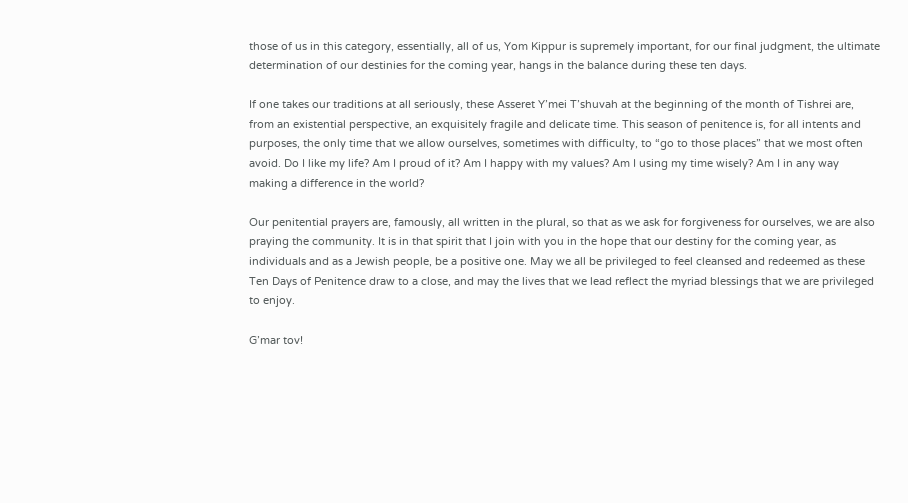those of us in this category, essentially, all of us, Yom Kippur is supremely important, for our final judgment, the ultimate determination of our destinies for the coming year, hangs in the balance during these ten days.

If one takes our traditions at all seriously, these Asseret Y’mei T’shuvah at the beginning of the month of Tishrei are, from an existential perspective, an exquisitely fragile and delicate time. This season of penitence is, for all intents and purposes, the only time that we allow ourselves, sometimes with difficulty, to “go to those places” that we most often avoid. Do I like my life? Am I proud of it? Am I happy with my values? Am I using my time wisely? Am I in any way making a difference in the world?

Our penitential prayers are, famously, all written in the plural, so that as we ask for forgiveness for ourselves, we are also praying the community. It is in that spirit that I join with you in the hope that our destiny for the coming year, as individuals and as a Jewish people, be a positive one. May we all be privileged to feel cleansed and redeemed as these Ten Days of Penitence draw to a close, and may the lives that we lead reflect the myriad blessings that we are privileged to enjoy.

G’mar tov!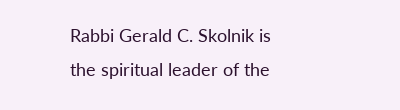Rabbi Gerald C. Skolnik is the spiritual leader of the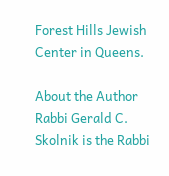Forest Hills Jewish Center in Queens.

About the Author
Rabbi Gerald C. Skolnik is the Rabbi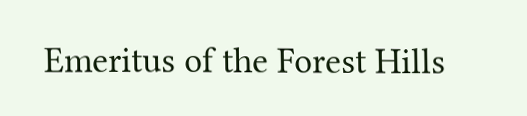Emeritus of the Forest Hills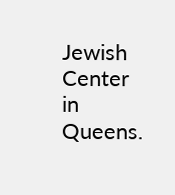Jewish Center in Queens.